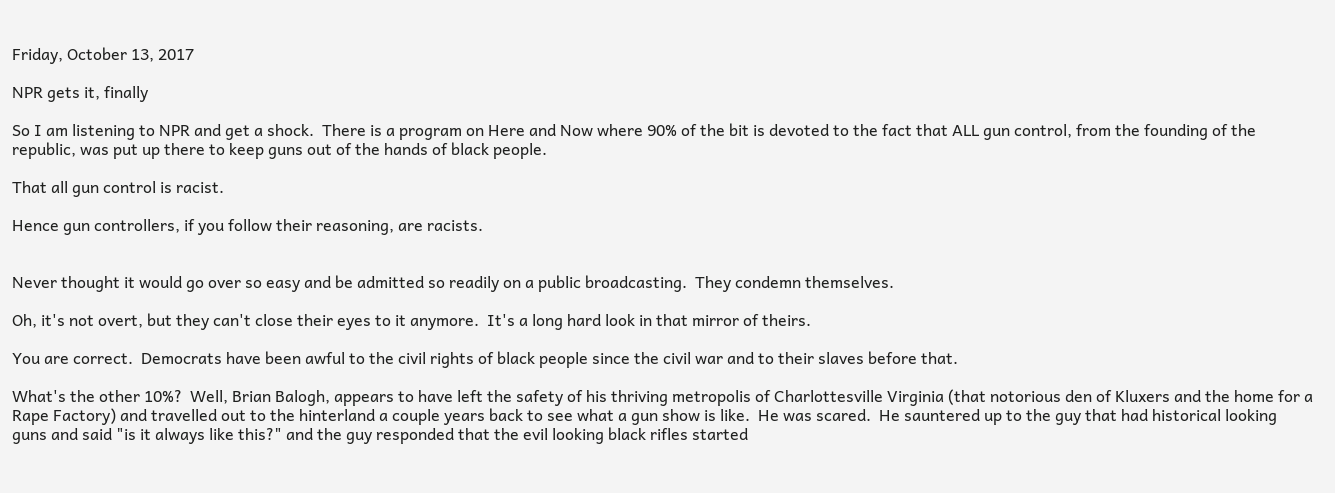Friday, October 13, 2017

NPR gets it, finally

So I am listening to NPR and get a shock.  There is a program on Here and Now where 90% of the bit is devoted to the fact that ALL gun control, from the founding of the republic, was put up there to keep guns out of the hands of black people.

That all gun control is racist.

Hence gun controllers, if you follow their reasoning, are racists.


Never thought it would go over so easy and be admitted so readily on a public broadcasting.  They condemn themselves.

Oh, it's not overt, but they can't close their eyes to it anymore.  It's a long hard look in that mirror of theirs.

You are correct.  Democrats have been awful to the civil rights of black people since the civil war and to their slaves before that.

What's the other 10%?  Well, Brian Balogh, appears to have left the safety of his thriving metropolis of Charlottesville Virginia (that notorious den of Kluxers and the home for a Rape Factory) and travelled out to the hinterland a couple years back to see what a gun show is like.  He was scared.  He sauntered up to the guy that had historical looking guns and said "is it always like this?" and the guy responded that the evil looking black rifles started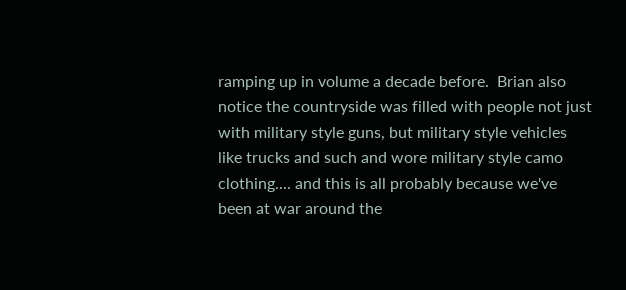ramping up in volume a decade before.  Brian also notice the countryside was filled with people not just with military style guns, but military style vehicles like trucks and such and wore military style camo clothing.... and this is all probably because we've been at war around the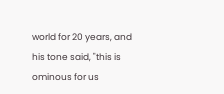world for 20 years, and his tone said, "this is ominous for us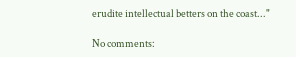erudite intellectual betters on the coast..."

No comments: